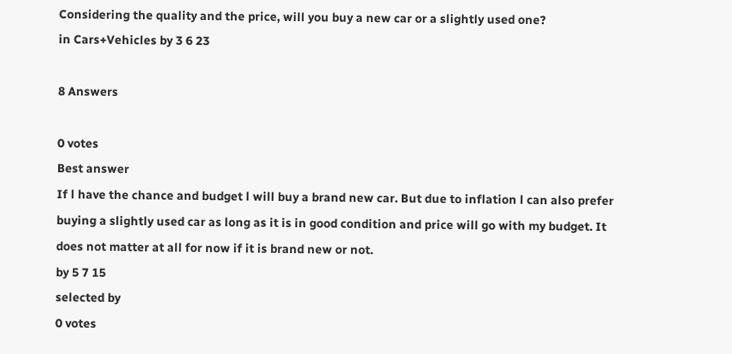Considering the quality and the price, will you buy a new car or a slightly used one?
in Cars+Vehicles by 3 6 23

8 Answers

0 votes
Best answer
If l have the chance and budget l will buy a brand new car. But due to inflation l can also prefer buying a slightly used car as long as it is in good condition and price will go with my budget. It does not matter at all for now if it is brand new or not.
by 5 7 15
selected by
0 votes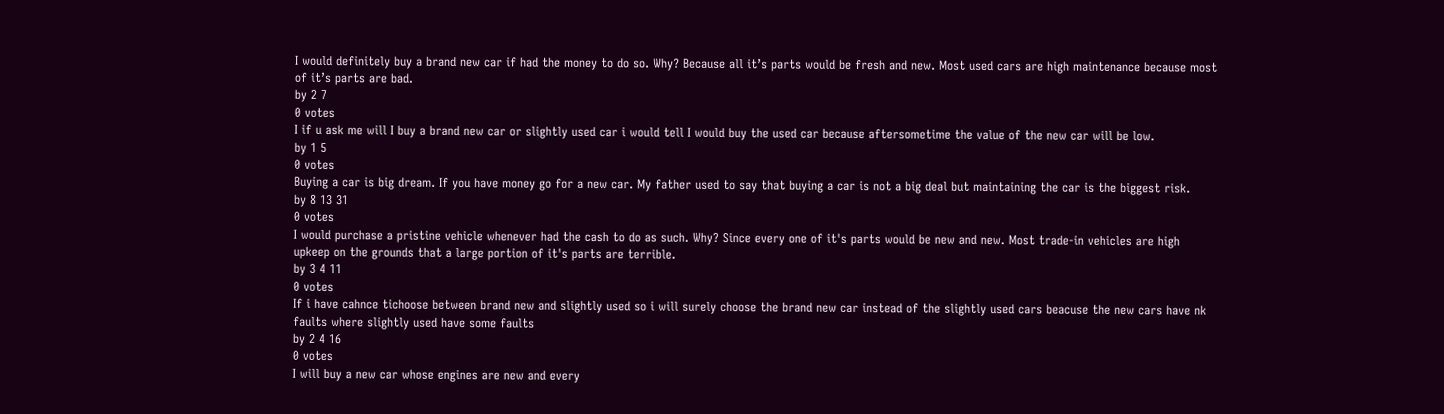I would definitely buy a brand new car if had the money to do so. Why? Because all it’s parts would be fresh and new. Most used cars are high maintenance because most of it’s parts are bad.
by 2 7
0 votes
I if u ask me will I buy a brand new car or slightly used car i would tell I would buy the used car because aftersometime the value of the new car will be low.
by 1 5
0 votes
Buying a car is big dream. If you have money go for a new car. My father used to say that buying a car is not a big deal but maintaining the car is the biggest risk.
by 8 13 31
0 votes
I would purchase a pristine vehicle whenever had the cash to do as such. Why? Since every one of it's parts would be new and new. Most trade-in vehicles are high upkeep on the grounds that a large portion of it's parts are terrible.
by 3 4 11
0 votes
If i have cahnce tichoose between brand new and slightly used so i will surely choose the brand new car instead of the slightly used cars beacuse the new cars have nk faults where slightly used have some faults
by 2 4 16
0 votes
I will buy a new car whose engines are new and every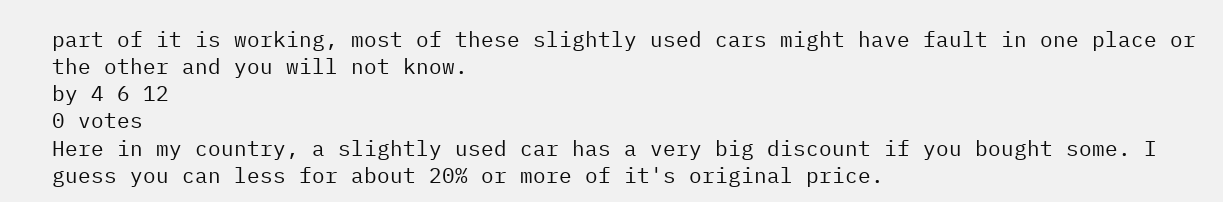part of it is working, most of these slightly used cars might have fault in one place or the other and you will not know.
by 4 6 12
0 votes
Here in my country, a slightly used car has a very big discount if you bought some. I guess you can less for about 20% or more of it's original price.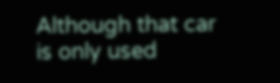Although that car is only used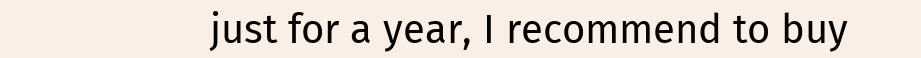just for a year, I recommend to buy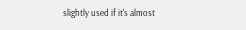slightly used if it's almost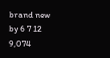brand new
by 6 7 12
9,074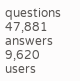questions
47,881 answers
9,620 users